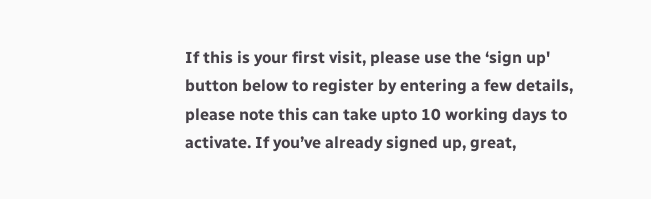If this is your first visit, please use the ‘sign up' button below to register by entering a few details, please note this can take upto 10 working days to activate. If you’ve already signed up, great,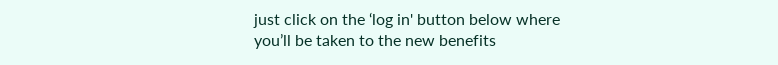just click on the ‘log in' button below where you’ll be taken to the new benefits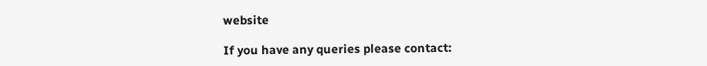website

If you have any queries please contact: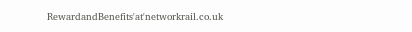RewardandBenefits'at'networkrail.co.uk